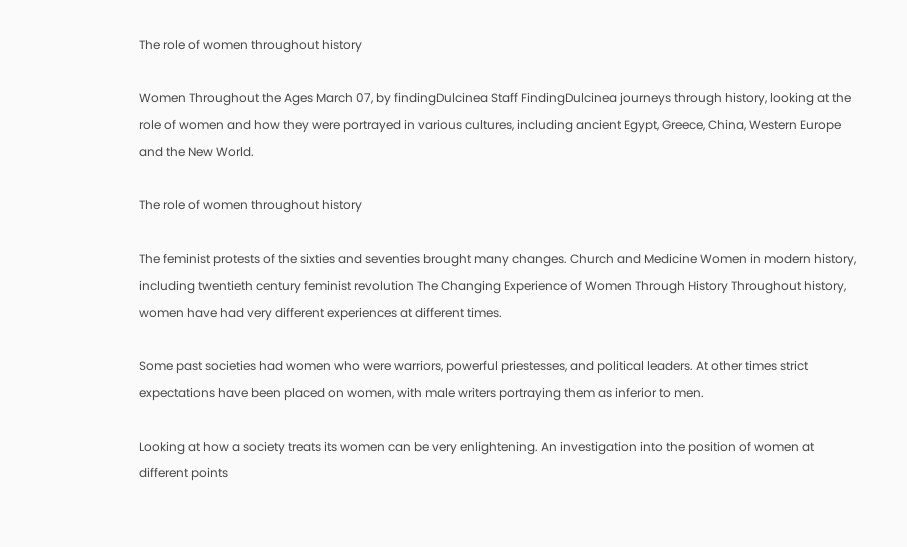The role of women throughout history

Women Throughout the Ages March 07, by findingDulcinea Staff FindingDulcinea journeys through history, looking at the role of women and how they were portrayed in various cultures, including ancient Egypt, Greece, China, Western Europe and the New World.

The role of women throughout history

The feminist protests of the sixties and seventies brought many changes. Church and Medicine Women in modern history, including twentieth century feminist revolution The Changing Experience of Women Through History Throughout history, women have had very different experiences at different times.

Some past societies had women who were warriors, powerful priestesses, and political leaders. At other times strict expectations have been placed on women, with male writers portraying them as inferior to men.

Looking at how a society treats its women can be very enlightening. An investigation into the position of women at different points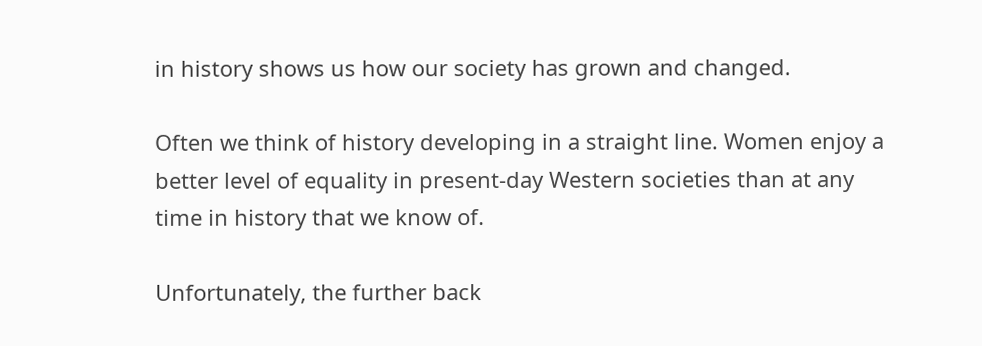in history shows us how our society has grown and changed.

Often we think of history developing in a straight line. Women enjoy a better level of equality in present-day Western societies than at any time in history that we know of.

Unfortunately, the further back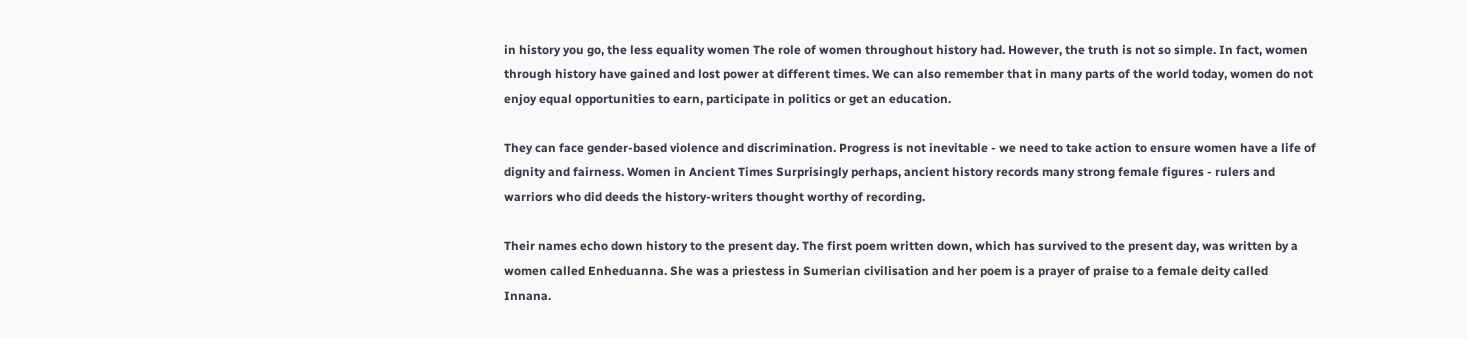in history you go, the less equality women The role of women throughout history had. However, the truth is not so simple. In fact, women through history have gained and lost power at different times. We can also remember that in many parts of the world today, women do not enjoy equal opportunities to earn, participate in politics or get an education.

They can face gender-based violence and discrimination. Progress is not inevitable - we need to take action to ensure women have a life of dignity and fairness. Women in Ancient Times Surprisingly perhaps, ancient history records many strong female figures - rulers and warriors who did deeds the history-writers thought worthy of recording.

Their names echo down history to the present day. The first poem written down, which has survived to the present day, was written by a women called Enheduanna. She was a priestess in Sumerian civilisation and her poem is a prayer of praise to a female deity called Innana.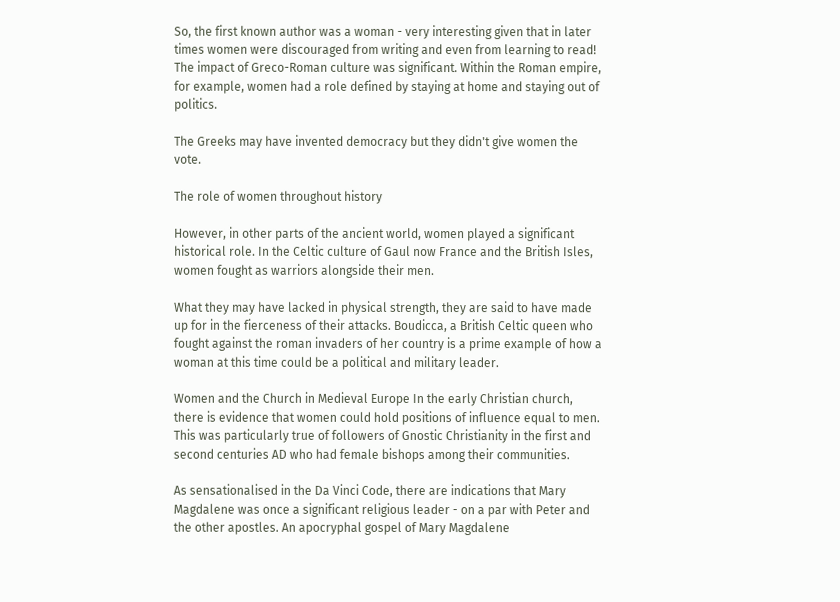So, the first known author was a woman - very interesting given that in later times women were discouraged from writing and even from learning to read! The impact of Greco-Roman culture was significant. Within the Roman empire, for example, women had a role defined by staying at home and staying out of politics.

The Greeks may have invented democracy but they didn't give women the vote.

The role of women throughout history

However, in other parts of the ancient world, women played a significant historical role. In the Celtic culture of Gaul now France and the British Isles, women fought as warriors alongside their men.

What they may have lacked in physical strength, they are said to have made up for in the fierceness of their attacks. Boudicca, a British Celtic queen who fought against the roman invaders of her country is a prime example of how a woman at this time could be a political and military leader.

Women and the Church in Medieval Europe In the early Christian church, there is evidence that women could hold positions of influence equal to men. This was particularly true of followers of Gnostic Christianity in the first and second centuries AD who had female bishops among their communities.

As sensationalised in the Da Vinci Code, there are indications that Mary Magdalene was once a significant religious leader - on a par with Peter and the other apostles. An apocryphal gospel of Mary Magdalene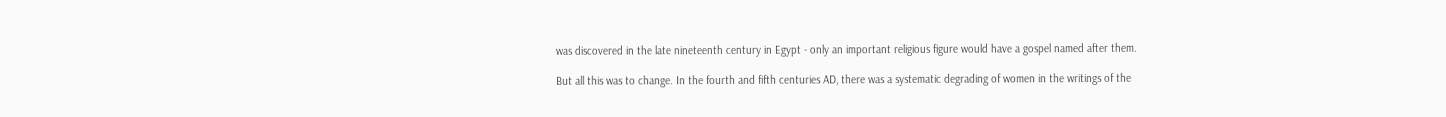was discovered in the late nineteenth century in Egypt - only an important religious figure would have a gospel named after them.

But all this was to change. In the fourth and fifth centuries AD, there was a systematic degrading of women in the writings of the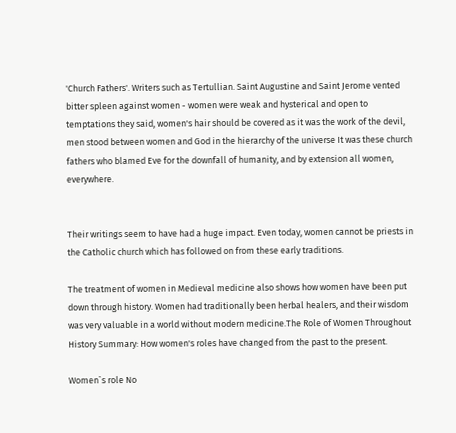'Church Fathers'. Writers such as Tertullian. Saint Augustine and Saint Jerome vented bitter spleen against women - women were weak and hysterical and open to temptations they said, women's hair should be covered as it was the work of the devil, men stood between women and God in the hierarchy of the universe It was these church fathers who blamed Eve for the downfall of humanity, and by extension all women, everywhere.


Their writings seem to have had a huge impact. Even today, women cannot be priests in the Catholic church which has followed on from these early traditions.

The treatment of women in Medieval medicine also shows how women have been put down through history. Women had traditionally been herbal healers, and their wisdom was very valuable in a world without modern medicine.The Role of Women Throughout History Summary: How women's roles have changed from the past to the present.

Women`s role No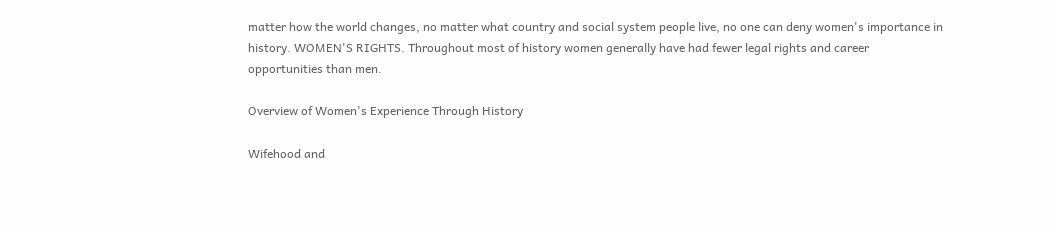matter how the world changes, no matter what country and social system people live, no one can deny women's importance in history. WOMEN'S RIGHTS. Throughout most of history women generally have had fewer legal rights and career opportunities than men.

Overview of Women's Experience Through History

Wifehood and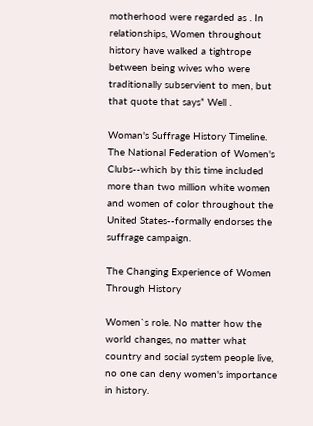motherhood were regarded as . In relationships, Women throughout history have walked a tightrope between being wives who were traditionally subservient to men, but that quote that says” Well .

Woman's Suffrage History Timeline. The National Federation of Women's Clubs--which by this time included more than two million white women and women of color throughout the United States--formally endorses the suffrage campaign.

The Changing Experience of Women Through History

Women`s role. No matter how the world changes, no matter what country and social system people live, no one can deny women's importance in history.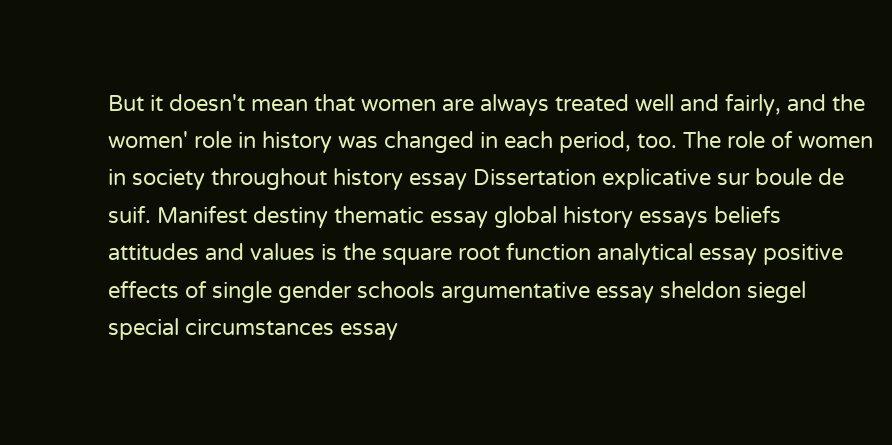But it doesn't mean that women are always treated well and fairly, and the women' role in history was changed in each period, too. The role of women in society throughout history essay Dissertation explicative sur boule de suif. Manifest destiny thematic essay global history essays beliefs attitudes and values is the square root function analytical essay positive effects of single gender schools argumentative essay sheldon siegel special circumstances essay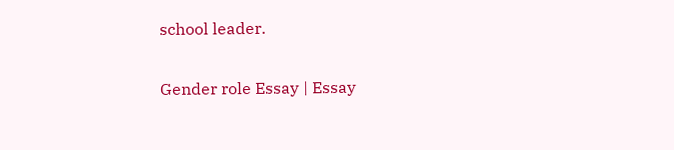school leader.

Gender role Essay | Essay